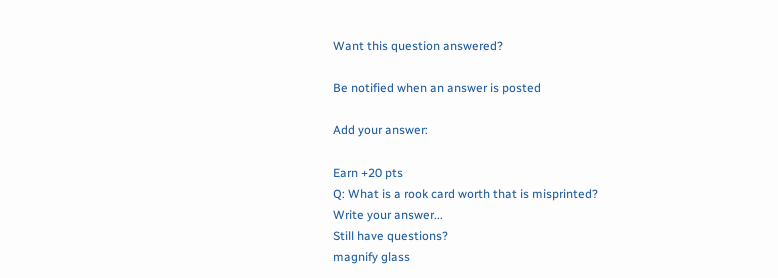Want this question answered?

Be notified when an answer is posted

Add your answer:

Earn +20 pts
Q: What is a rook card worth that is misprinted?
Write your answer...
Still have questions?
magnify glass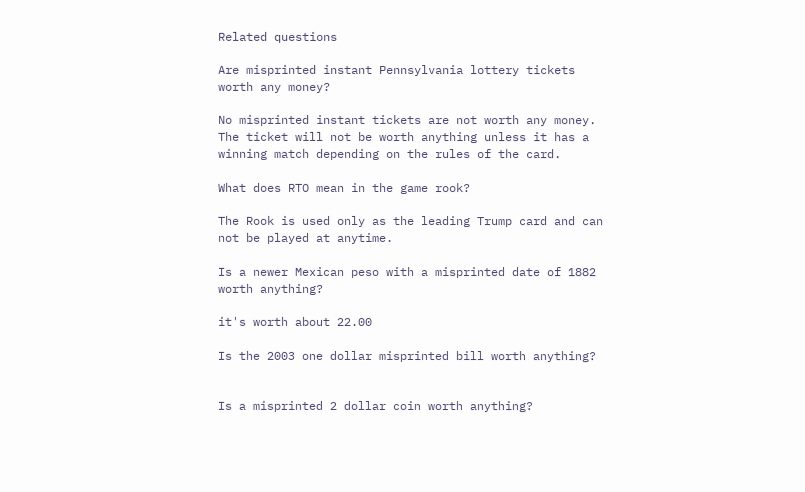Related questions

Are misprinted instant Pennsylvania lottery tickets worth any money?

No misprinted instant tickets are not worth any money. The ticket will not be worth anything unless it has a winning match depending on the rules of the card.

What does RTO mean in the game rook?

The Rook is used only as the leading Trump card and can not be played at anytime.

Is a newer Mexican peso with a misprinted date of 1882 worth anything?

it's worth about 22.00

Is the 2003 one dollar misprinted bill worth anything?


Is a misprinted 2 dollar coin worth anything?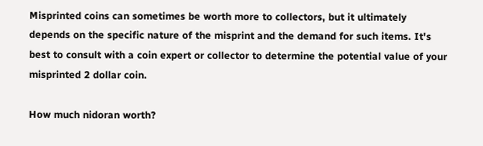Misprinted coins can sometimes be worth more to collectors, but it ultimately depends on the specific nature of the misprint and the demand for such items. It's best to consult with a coin expert or collector to determine the potential value of your misprinted 2 dollar coin.

How much nidoran worth?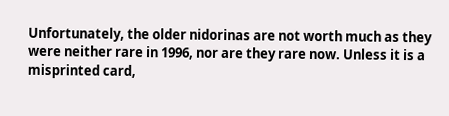Unfortunately, the older nidorinas are not worth much as they were neither rare in 1996, nor are they rare now. Unless it is a misprinted card,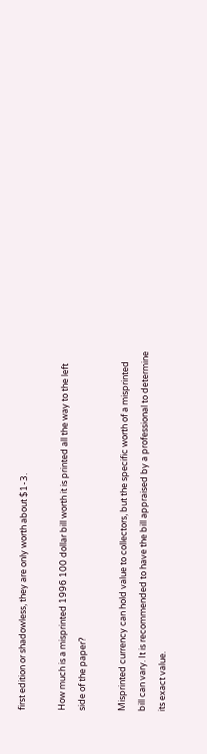first edition or shadowless, they are only worth about $1-3.

How much is a misprinted 1996 100 dollar bill worth it is printed all the way to the left side of the paper?

Misprinted currency can hold value to collectors, but the specific worth of a misprinted bill can vary. It is recommended to have the bill appraised by a professional to determine its exact value.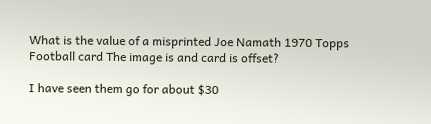What is the value of a misprinted Joe Namath 1970 Topps Football card The image is and card is offset?

I have seen them go for about $30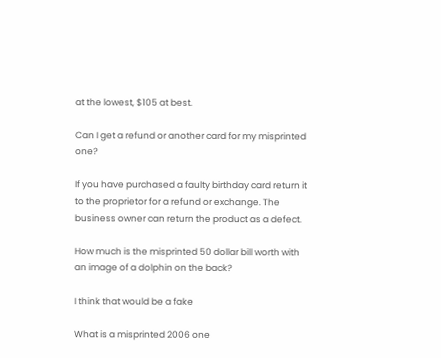at the lowest, $105 at best.

Can I get a refund or another card for my misprinted one?

If you have purchased a faulty birthday card return it to the proprietor for a refund or exchange. The business owner can return the product as a defect.

How much is the misprinted 50 dollar bill worth with an image of a dolphin on the back?

I think that would be a fake

What is a misprinted 2006 one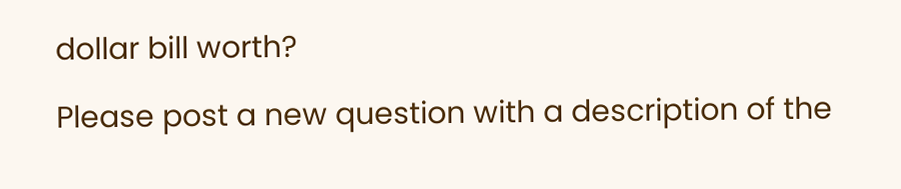dollar bill worth?

Please post a new question with a description of the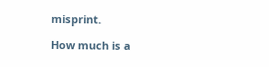misprint.

How much is a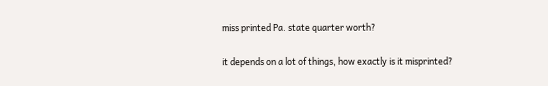miss printed Pa. state quarter worth?

it depends on a lot of things, how exactly is it misprinted?